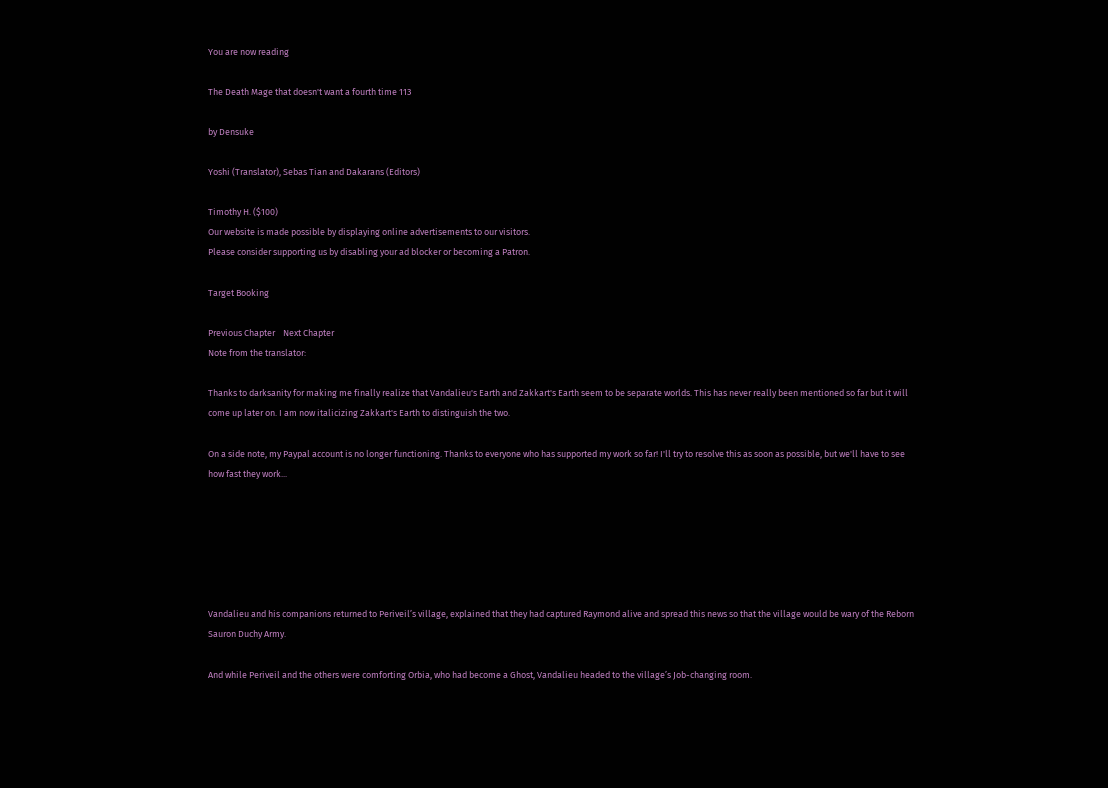You are now reading

The Death Mage that doesn't want a fourth time 113

by Densuke

Yoshi (Translator), Sebas Tian and Dakarans (Editors)

Timothy H. ($100)
Our website is made possible by displaying online advertisements to our visitors.
Please consider supporting us by disabling your ad blocker or becoming a Patron.

Target Booking

Previous Chapter    Next Chapter
Note from the translator:

Thanks to darksanity for making me finally realize that Vandalieu's Earth and Zakkart's Earth seem to be separate worlds. This has never really been mentioned so far but it will come up later on. I am now italicizing Zakkart's Earth to distinguish the two.

On a side note, my Paypal account is no longer functioning. Thanks to everyone who has supported my work so far! I'll try to resolve this as soon as possible, but we'll have to see how fast they work...






Vandalieu and his companions returned to Periveil’s village, explained that they had captured Raymond alive and spread this news so that the village would be wary of the Reborn Sauron Duchy Army.

And while Periveil and the others were comforting Orbia, who had become a Ghost, Vandalieu headed to the village’s Job-changing room.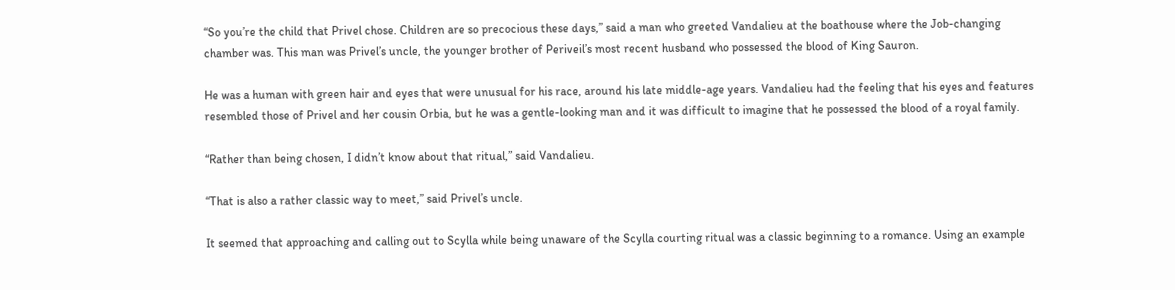“So you’re the child that Privel chose. Children are so precocious these days,” said a man who greeted Vandalieu at the boathouse where the Job-changing chamber was. This man was Privel’s uncle, the younger brother of Periveil’s most recent husband who possessed the blood of King Sauron.

He was a human with green hair and eyes that were unusual for his race, around his late middle-age years. Vandalieu had the feeling that his eyes and features resembled those of Privel and her cousin Orbia, but he was a gentle-looking man and it was difficult to imagine that he possessed the blood of a royal family.

“Rather than being chosen, I didn’t know about that ritual,” said Vandalieu.

“That is also a rather classic way to meet,” said Privel’s uncle.

It seemed that approaching and calling out to Scylla while being unaware of the Scylla courting ritual was a classic beginning to a romance. Using an example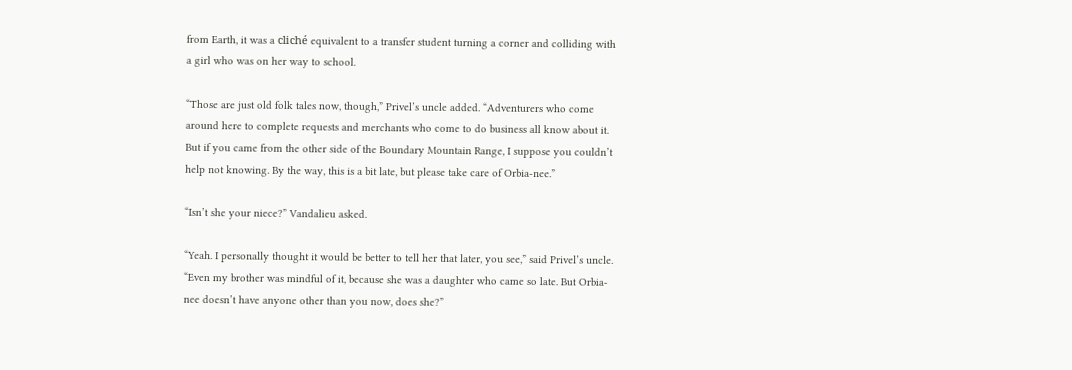from Earth, it was a cliché equivalent to a transfer student turning a corner and colliding with a girl who was on her way to school.

“Those are just old folk tales now, though,” Privel’s uncle added. “Adventurers who come around here to complete requests and merchants who come to do business all know about it. But if you came from the other side of the Boundary Mountain Range, I suppose you couldn’t help not knowing. By the way, this is a bit late, but please take care of Orbia-nee.”

“Isn’t she your niece?” Vandalieu asked.

“Yeah. I personally thought it would be better to tell her that later, you see,” said Privel’s uncle. “Even my brother was mindful of it, because she was a daughter who came so late. But Orbia-nee doesn’t have anyone other than you now, does she?”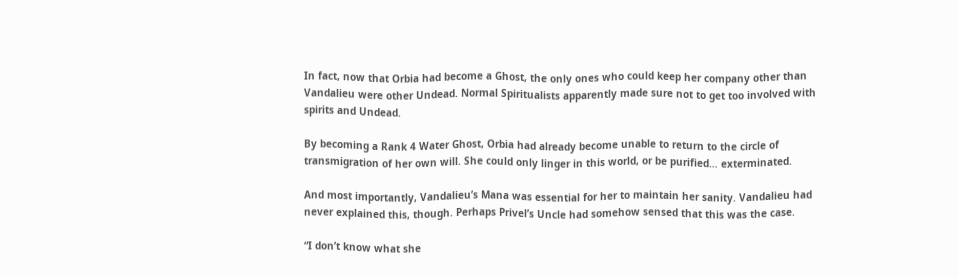In fact, now that Orbia had become a Ghost, the only ones who could keep her company other than Vandalieu were other Undead. Normal Spiritualists apparently made sure not to get too involved with spirits and Undead.

By becoming a Rank 4 Water Ghost, Orbia had already become unable to return to the circle of transmigration of her own will. She could only linger in this world, or be purified… exterminated.

And most importantly, Vandalieu’s Mana was essential for her to maintain her sanity. Vandalieu had never explained this, though. Perhaps Privel’s Uncle had somehow sensed that this was the case.

“I don’t know what she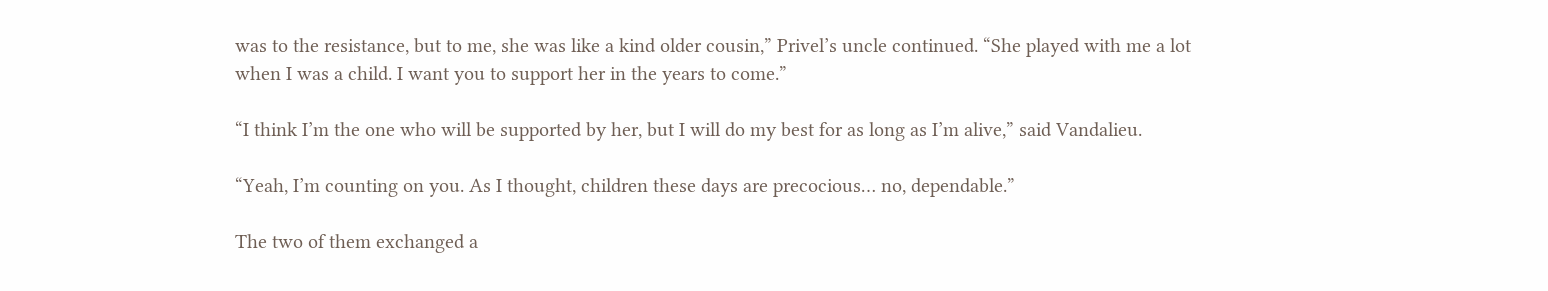was to the resistance, but to me, she was like a kind older cousin,” Privel’s uncle continued. “She played with me a lot when I was a child. I want you to support her in the years to come.”

“I think I’m the one who will be supported by her, but I will do my best for as long as I’m alive,” said Vandalieu.

“Yeah, I’m counting on you. As I thought, children these days are precocious… no, dependable.”

The two of them exchanged a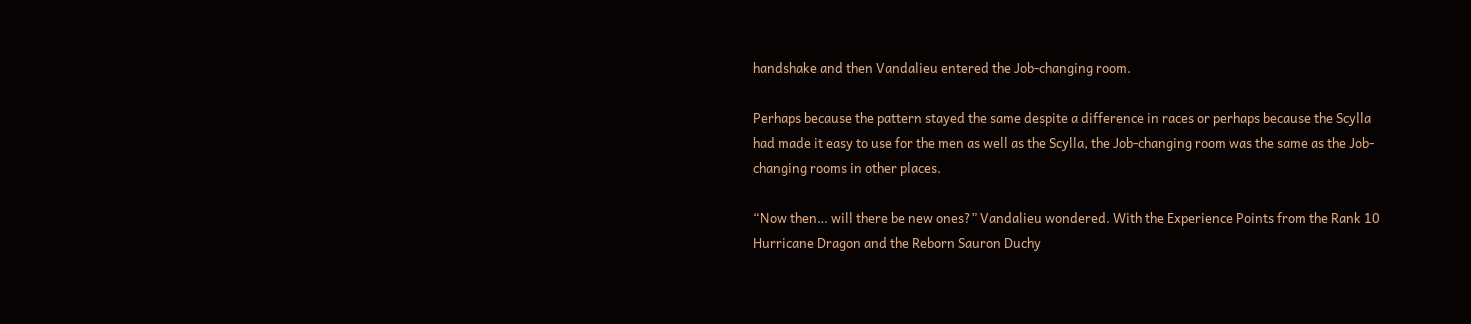handshake and then Vandalieu entered the Job-changing room.

Perhaps because the pattern stayed the same despite a difference in races or perhaps because the Scylla had made it easy to use for the men as well as the Scylla, the Job-changing room was the same as the Job-changing rooms in other places.

“Now then… will there be new ones?” Vandalieu wondered. With the Experience Points from the Rank 10 Hurricane Dragon and the Reborn Sauron Duchy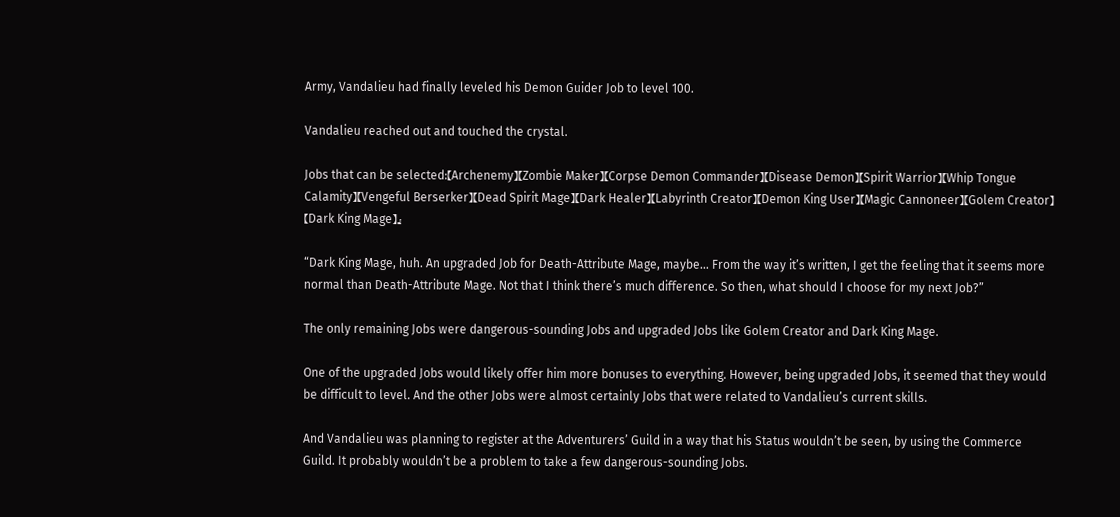Army, Vandalieu had finally leveled his Demon Guider Job to level 100.

Vandalieu reached out and touched the crystal.

Jobs that can be selected:【Archenemy】【Zombie Maker】【Corpse Demon Commander】【Disease Demon】【Spirit Warrior】【Whip Tongue Calamity】【Vengeful Berserker】【Dead Spirit Mage】【Dark Healer】【Labyrinth Creator】【Demon King User】【Magic Cannoneer】【Golem Creator】【Dark King Mage】』

“Dark King Mage, huh. An upgraded Job for Death-Attribute Mage, maybe… From the way it’s written, I get the feeling that it seems more normal than Death-Attribute Mage. Not that I think there’s much difference. So then, what should I choose for my next Job?”

The only remaining Jobs were dangerous-sounding Jobs and upgraded Jobs like Golem Creator and Dark King Mage.

One of the upgraded Jobs would likely offer him more bonuses to everything. However, being upgraded Jobs, it seemed that they would be difficult to level. And the other Jobs were almost certainly Jobs that were related to Vandalieu’s current skills.

And Vandalieu was planning to register at the Adventurers’ Guild in a way that his Status wouldn’t be seen, by using the Commerce Guild. It probably wouldn’t be a problem to take a few dangerous-sounding Jobs.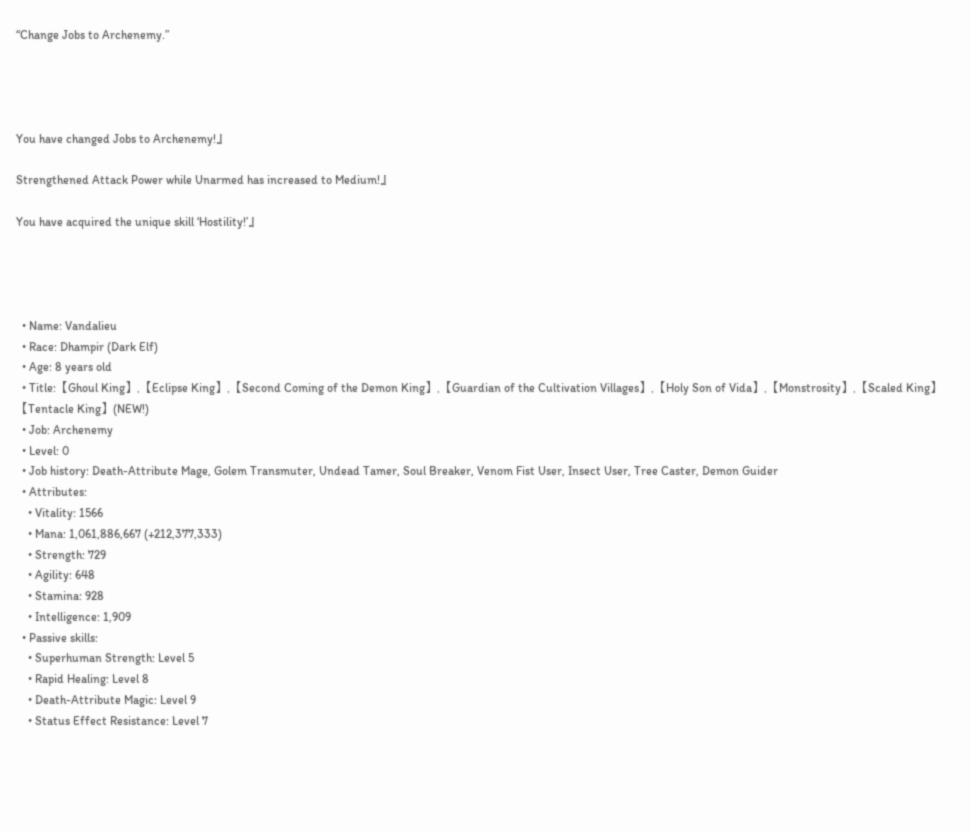“Change Jobs to Archenemy.”




You have changed Jobs to Archenemy!』

Strengthened Attack Power while Unarmed has increased to Medium!』

You have acquired the unique skill ‘Hostility!’』




  • Name: Vandalieu
  • Race: Dhampir (Dark Elf)
  • Age: 8 years old
  • Title:【Ghoul King】,【Eclipse King】,【Second Coming of the Demon King】,【Guardian of the Cultivation Villages】,【Holy Son of Vida】,【Monstrosity】,【Scaled King】【Tentacle King】(NEW!)
  • Job: Archenemy
  • Level: 0
  • Job history: Death-Attribute Mage, Golem Transmuter, Undead Tamer, Soul Breaker, Venom Fist User, Insect User, Tree Caster, Demon Guider
  • Attributes:
    • Vitality: 1566
    • Mana: 1,061,886,667 (+212,377,333)
    • Strength: 729
    • Agility: 648
    • Stamina: 928
    • Intelligence: 1,909
  • Passive skills:
    • Superhuman Strength: Level 5
    • Rapid Healing: Level 8
    • Death-Attribute Magic: Level 9
    • Status Effect Resistance: Level 7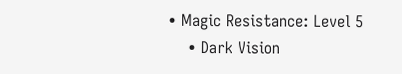• Magic Resistance: Level 5
    • Dark Vision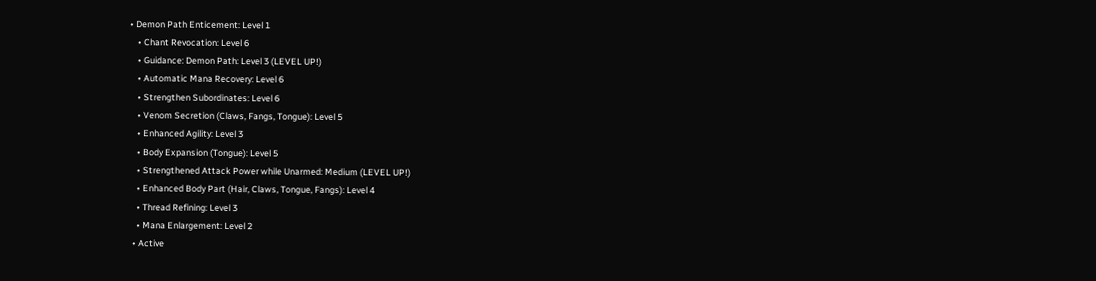• Demon Path Enticement: Level 1
    • Chant Revocation: Level 6
    • Guidance: Demon Path: Level 3 (LEVEL UP!)
    • Automatic Mana Recovery: Level 6
    • Strengthen Subordinates: Level 6
    • Venom Secretion (Claws, Fangs, Tongue): Level 5
    • Enhanced Agility: Level 3
    • Body Expansion (Tongue): Level 5
    • Strengthened Attack Power while Unarmed: Medium (LEVEL UP!)
    • Enhanced Body Part (Hair, Claws, Tongue, Fangs): Level 4
    • Thread Refining: Level 3
    • Mana Enlargement: Level 2
  • Active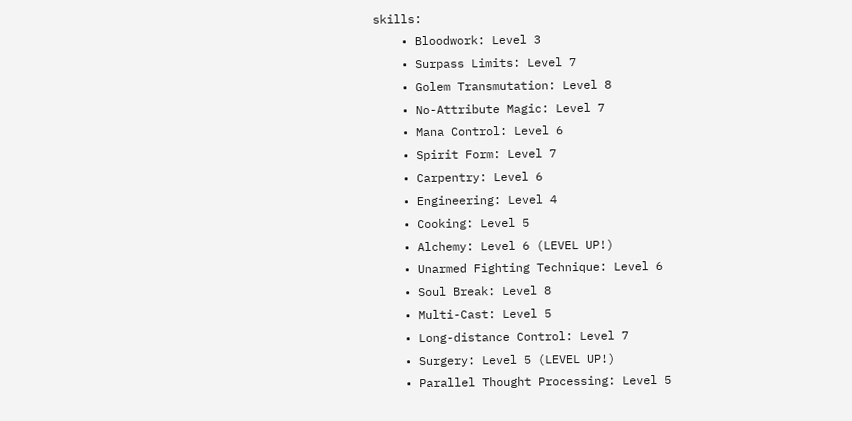skills:
    • Bloodwork: Level 3
    • Surpass Limits: Level 7
    • Golem Transmutation: Level 8
    • No-Attribute Magic: Level 7
    • Mana Control: Level 6
    • Spirit Form: Level 7
    • Carpentry: Level 6
    • Engineering: Level 4
    • Cooking: Level 5
    • Alchemy: Level 6 (LEVEL UP!)
    • Unarmed Fighting Technique: Level 6
    • Soul Break: Level 8
    • Multi-Cast: Level 5
    • Long-distance Control: Level 7
    • Surgery: Level 5 (LEVEL UP!)
    • Parallel Thought Processing: Level 5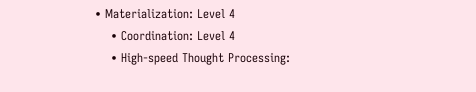• Materialization: Level 4
    • Coordination: Level 4
    • High-speed Thought Processing: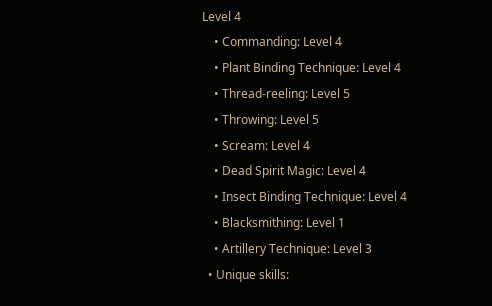Level 4
    • Commanding: Level 4
    • Plant Binding Technique: Level 4
    • Thread-reeling: Level 5
    • Throwing: Level 5
    • Scream: Level 4
    • Dead Spirit Magic: Level 4
    • Insect Binding Technique: Level 4
    • Blacksmithing: Level 1
    • Artillery Technique: Level 3
  • Unique skills: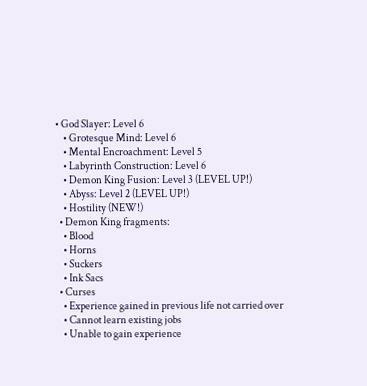• God Slayer: Level 6
    • Grotesque Mind: Level 6
    • Mental Encroachment: Level 5
    • Labyrinth Construction: Level 6
    • Demon King Fusion: Level 3 (LEVEL UP!)
    • Abyss: Level 2 (LEVEL UP!)
    • Hostility (NEW!)
  • Demon King fragments:
    • Blood
    • Horns
    • Suckers
    • Ink Sacs
  • Curses
    • Experience gained in previous life not carried over
    • Cannot learn existing jobs
    • Unable to gain experience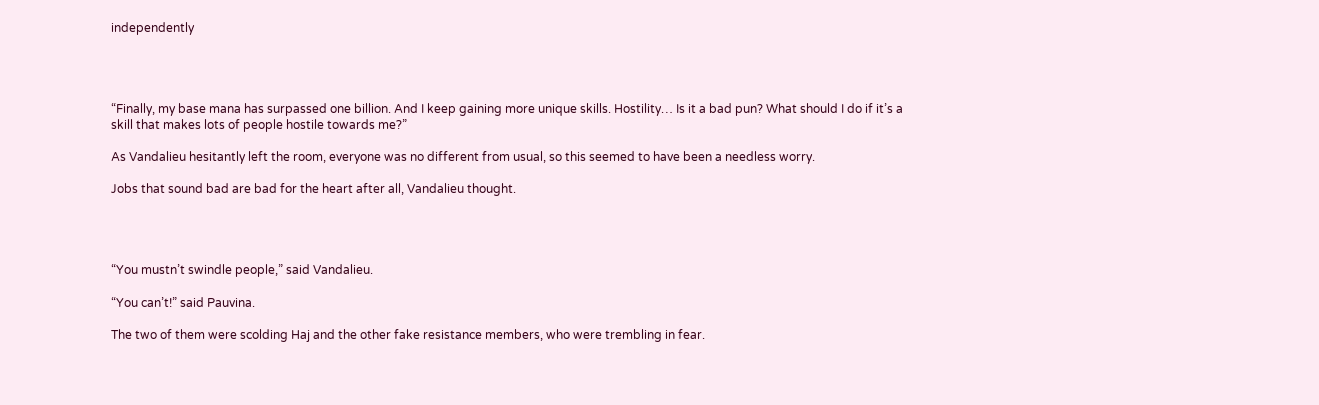independently




“Finally, my base mana has surpassed one billion. And I keep gaining more unique skills. Hostility… Is it a bad pun? What should I do if it’s a skill that makes lots of people hostile towards me?”

As Vandalieu hesitantly left the room, everyone was no different from usual, so this seemed to have been a needless worry.

Jobs that sound bad are bad for the heart after all, Vandalieu thought.




“You mustn’t swindle people,” said Vandalieu.

“You can’t!” said Pauvina.

The two of them were scolding Haj and the other fake resistance members, who were trembling in fear.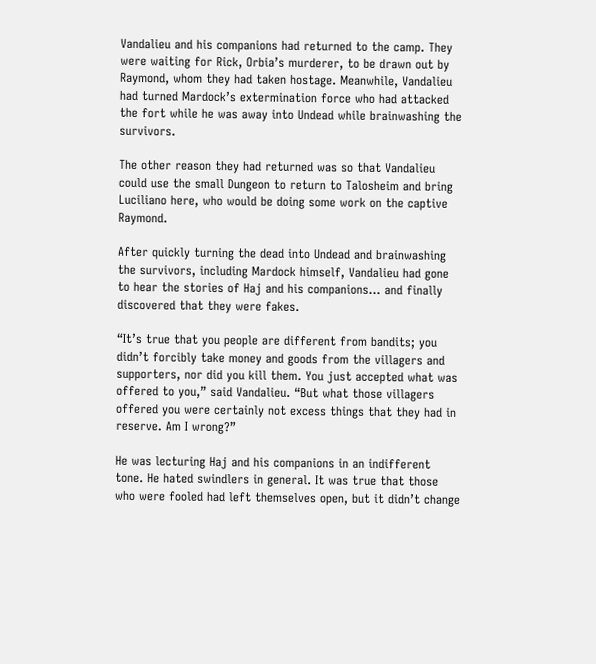Vandalieu and his companions had returned to the camp. They were waiting for Rick, Orbia’s murderer, to be drawn out by Raymond, whom they had taken hostage. Meanwhile, Vandalieu had turned Mardock’s extermination force who had attacked the fort while he was away into Undead while brainwashing the survivors.

The other reason they had returned was so that Vandalieu could use the small Dungeon to return to Talosheim and bring Luciliano here, who would be doing some work on the captive Raymond.

After quickly turning the dead into Undead and brainwashing the survivors, including Mardock himself, Vandalieu had gone to hear the stories of Haj and his companions… and finally discovered that they were fakes.

“It’s true that you people are different from bandits; you didn’t forcibly take money and goods from the villagers and supporters, nor did you kill them. You just accepted what was offered to you,” said Vandalieu. “But what those villagers offered you were certainly not excess things that they had in reserve. Am I wrong?”

He was lecturing Haj and his companions in an indifferent tone. He hated swindlers in general. It was true that those who were fooled had left themselves open, but it didn’t change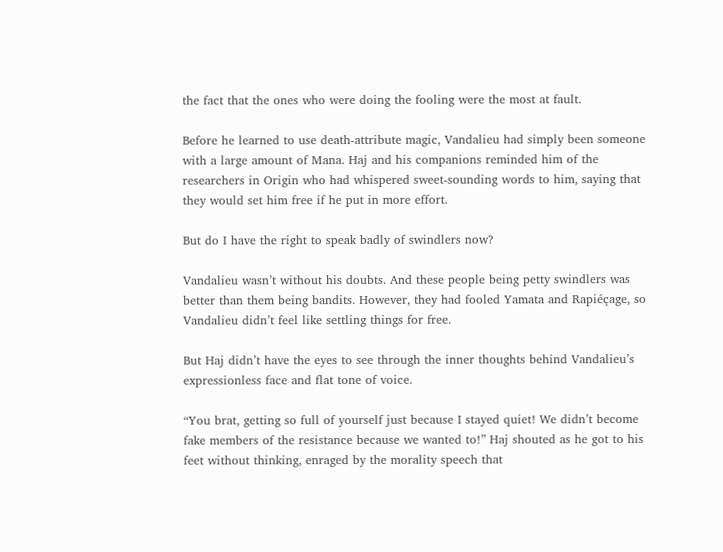the fact that the ones who were doing the fooling were the most at fault.

Before he learned to use death-attribute magic, Vandalieu had simply been someone with a large amount of Mana. Haj and his companions reminded him of the researchers in Origin who had whispered sweet-sounding words to him, saying that they would set him free if he put in more effort.

But do I have the right to speak badly of swindlers now?

Vandalieu wasn’t without his doubts. And these people being petty swindlers was better than them being bandits. However, they had fooled Yamata and Rapiéçage, so Vandalieu didn’t feel like settling things for free.

But Haj didn’t have the eyes to see through the inner thoughts behind Vandalieu’s expressionless face and flat tone of voice.

“You brat, getting so full of yourself just because I stayed quiet! We didn’t become fake members of the resistance because we wanted to!” Haj shouted as he got to his feet without thinking, enraged by the morality speech that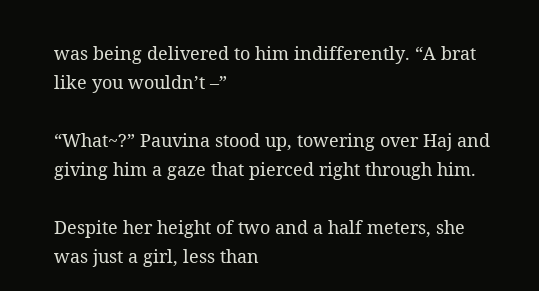was being delivered to him indifferently. “A brat like you wouldn’t –”

“What~?” Pauvina stood up, towering over Haj and giving him a gaze that pierced right through him.

Despite her height of two and a half meters, she was just a girl, less than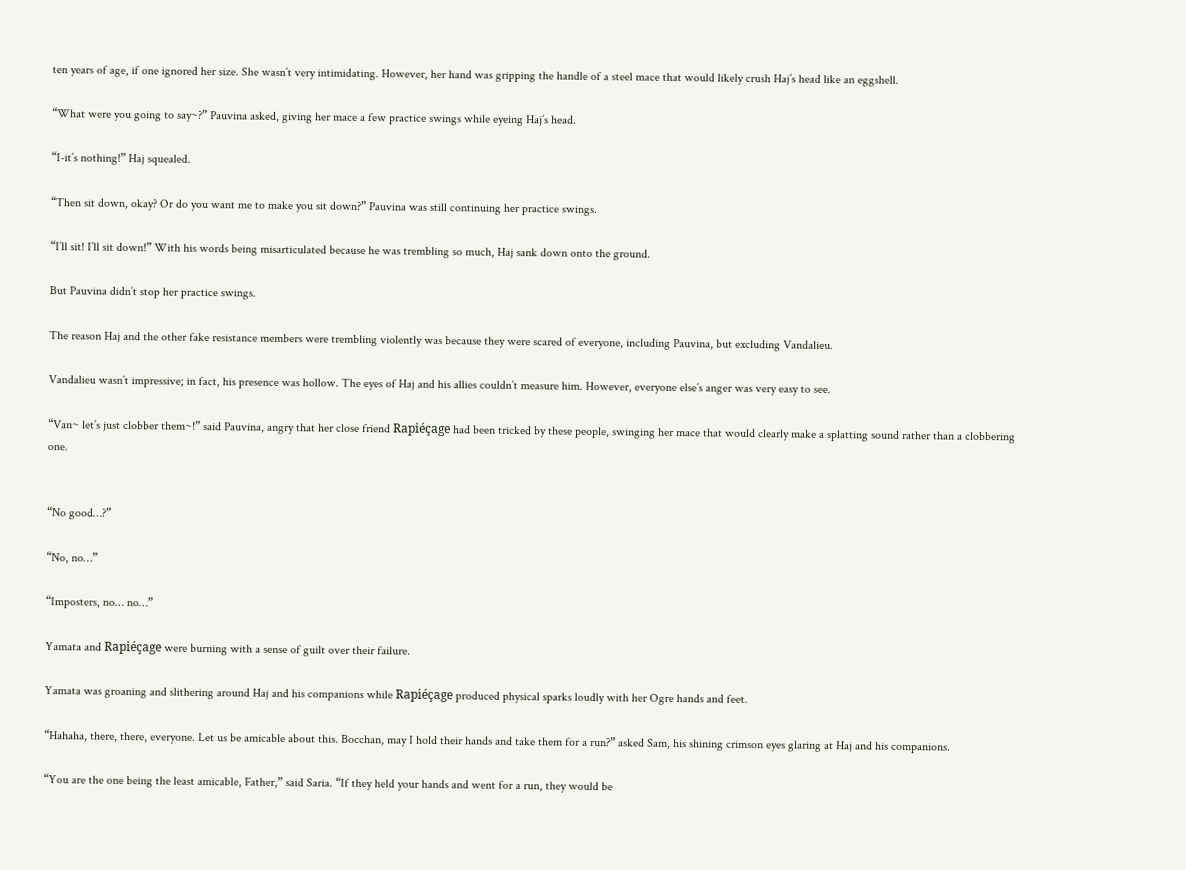ten years of age, if one ignored her size. She wasn’t very intimidating. However, her hand was gripping the handle of a steel mace that would likely crush Haj’s head like an eggshell.

“What were you going to say~?” Pauvina asked, giving her mace a few practice swings while eyeing Haj’s head.

“I-it’s nothing!” Haj squealed.

“Then sit down, okay? Or do you want me to make you sit down?” Pauvina was still continuing her practice swings.

“I’ll sit! I’ll sit down!” With his words being misarticulated because he was trembling so much, Haj sank down onto the ground.

But Pauvina didn’t stop her practice swings.

The reason Haj and the other fake resistance members were trembling violently was because they were scared of everyone, including Pauvina, but excluding Vandalieu.

Vandalieu wasn’t impressive; in fact, his presence was hollow. The eyes of Haj and his allies couldn’t measure him. However, everyone else’s anger was very easy to see.

“Van~ let’s just clobber them~!” said Pauvina, angry that her close friend Rapiéçage had been tricked by these people, swinging her mace that would clearly make a splatting sound rather than a clobbering one.


“No good…?”

“No, no…”

“Imposters, no… no…”

Yamata and Rapiéçage were burning with a sense of guilt over their failure.

Yamata was groaning and slithering around Haj and his companions while Rapiéçage produced physical sparks loudly with her Ogre hands and feet.

“Hahaha, there, there, everyone. Let us be amicable about this. Bocchan, may I hold their hands and take them for a run?” asked Sam, his shining crimson eyes glaring at Haj and his companions.

“You are the one being the least amicable, Father,” said Saria. “If they held your hands and went for a run, they would be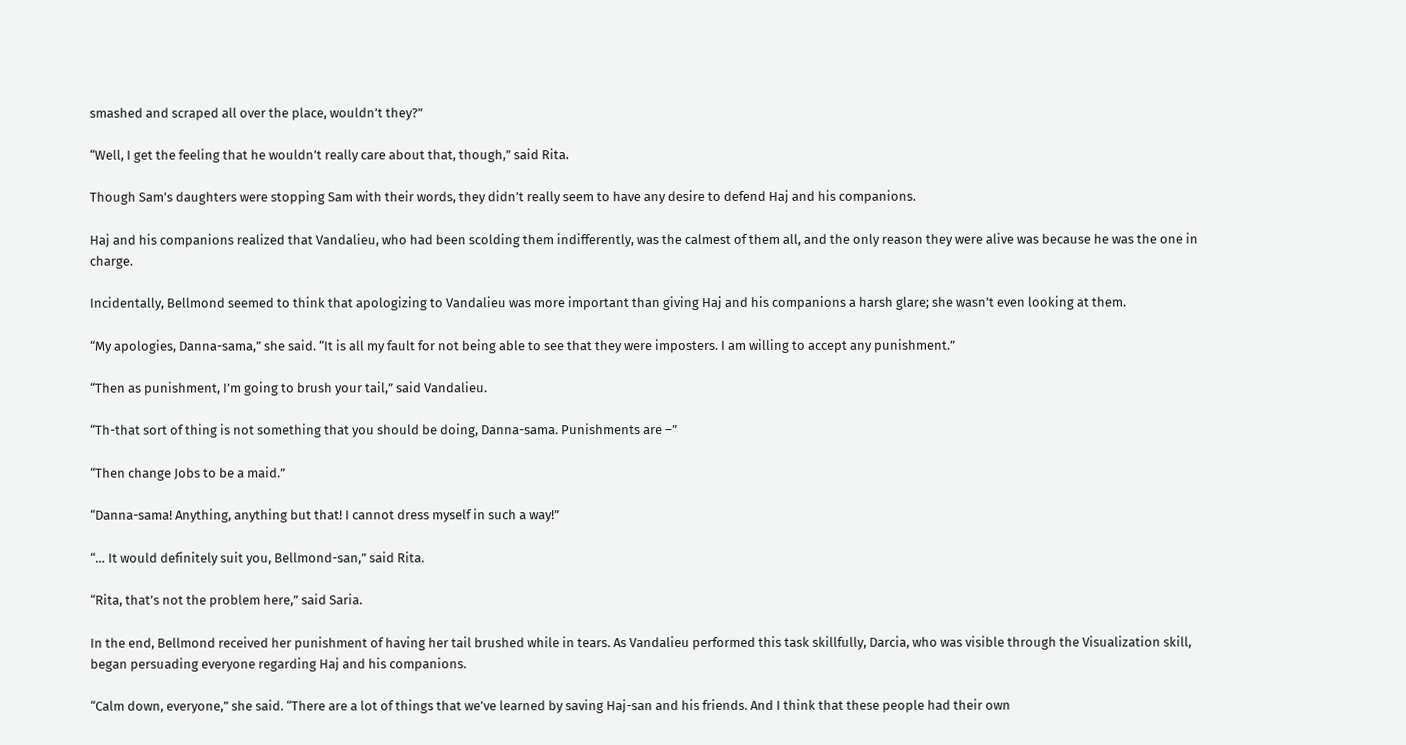smashed and scraped all over the place, wouldn’t they?”

“Well, I get the feeling that he wouldn’t really care about that, though,” said Rita.

Though Sam’s daughters were stopping Sam with their words, they didn’t really seem to have any desire to defend Haj and his companions.

Haj and his companions realized that Vandalieu, who had been scolding them indifferently, was the calmest of them all, and the only reason they were alive was because he was the one in charge.

Incidentally, Bellmond seemed to think that apologizing to Vandalieu was more important than giving Haj and his companions a harsh glare; she wasn’t even looking at them.

“My apologies, Danna-sama,” she said. “It is all my fault for not being able to see that they were imposters. I am willing to accept any punishment.”

“Then as punishment, I’m going to brush your tail,” said Vandalieu.

“Th-that sort of thing is not something that you should be doing, Danna-sama. Punishments are –”

“Then change Jobs to be a maid.”

“Danna-sama! Anything, anything but that! I cannot dress myself in such a way!”

“… It would definitely suit you, Bellmond-san,” said Rita.

“Rita, that’s not the problem here,” said Saria.

In the end, Bellmond received her punishment of having her tail brushed while in tears. As Vandalieu performed this task skillfully, Darcia, who was visible through the Visualization skill, began persuading everyone regarding Haj and his companions.

“Calm down, everyone,” she said. “There are a lot of things that we’ve learned by saving Haj-san and his friends. And I think that these people had their own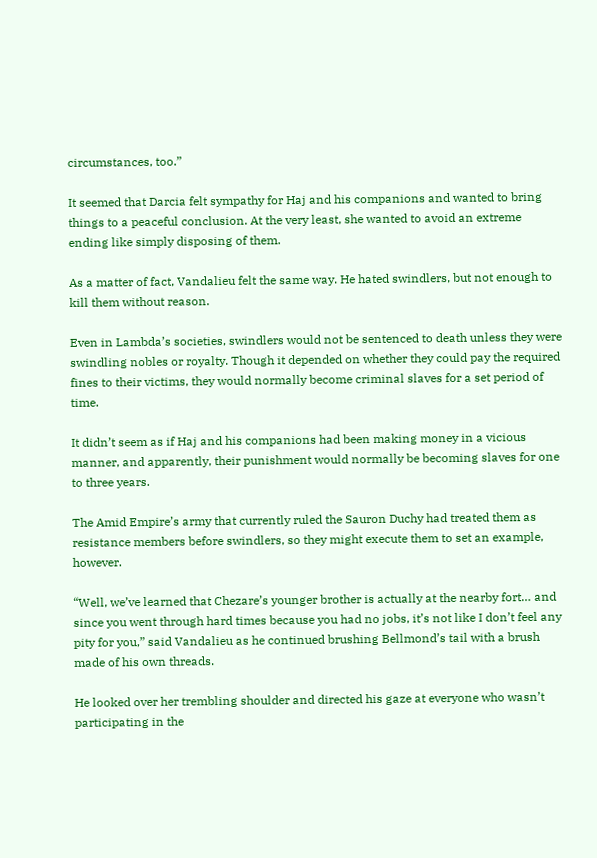circumstances, too.”

It seemed that Darcia felt sympathy for Haj and his companions and wanted to bring things to a peaceful conclusion. At the very least, she wanted to avoid an extreme ending like simply disposing of them.

As a matter of fact, Vandalieu felt the same way. He hated swindlers, but not enough to kill them without reason.

Even in Lambda’s societies, swindlers would not be sentenced to death unless they were swindling nobles or royalty. Though it depended on whether they could pay the required fines to their victims, they would normally become criminal slaves for a set period of time.

It didn’t seem as if Haj and his companions had been making money in a vicious manner, and apparently, their punishment would normally be becoming slaves for one to three years.

The Amid Empire’s army that currently ruled the Sauron Duchy had treated them as resistance members before swindlers, so they might execute them to set an example, however.

“Well, we’ve learned that Chezare’s younger brother is actually at the nearby fort… and since you went through hard times because you had no jobs, it’s not like I don’t feel any pity for you,” said Vandalieu as he continued brushing Bellmond’s tail with a brush made of his own threads.

He looked over her trembling shoulder and directed his gaze at everyone who wasn’t participating in the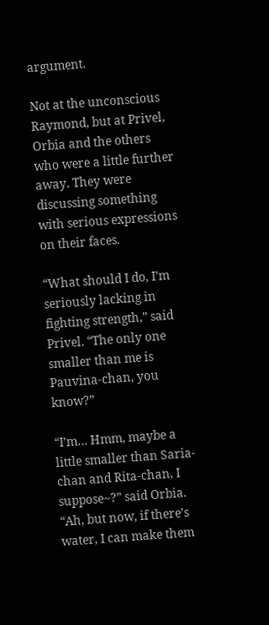argument.

Not at the unconscious Raymond, but at Privel, Orbia and the others who were a little further away. They were discussing something with serious expressions on their faces.

“What should I do, I’m seriously lacking in fighting strength,” said Privel. “The only one smaller than me is Pauvina-chan, you know?”

“I’m… Hmm, maybe a little smaller than Saria-chan and Rita-chan, I suppose~?” said Orbia. “Ah, but now, if there’s water, I can make them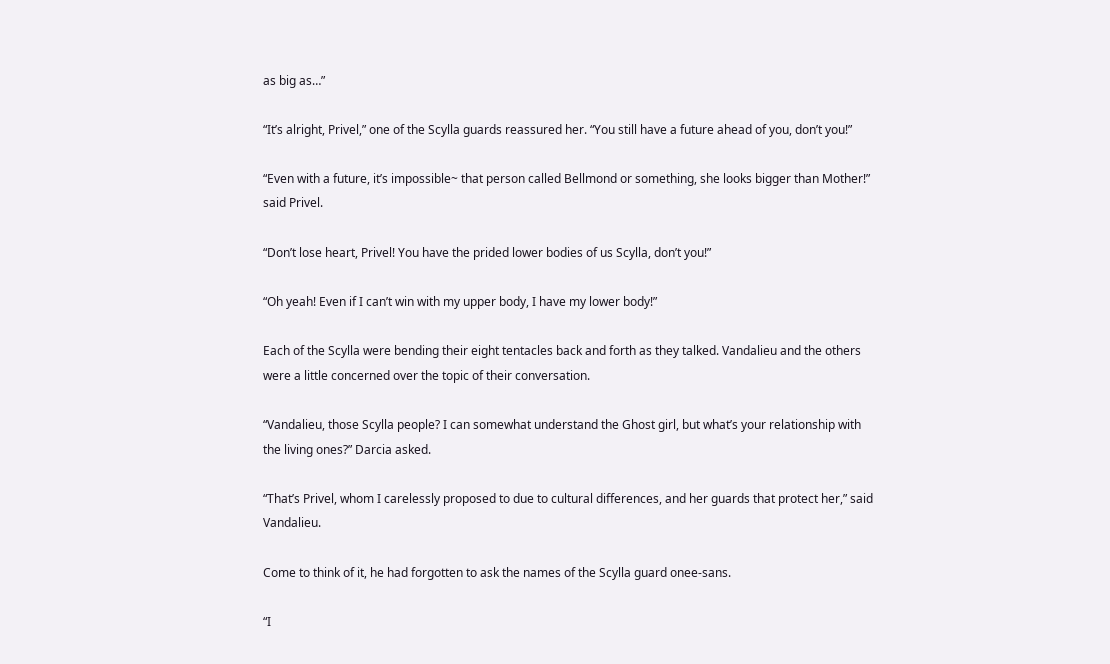as big as…”

“It’s alright, Privel,” one of the Scylla guards reassured her. “You still have a future ahead of you, don’t you!”

“Even with a future, it’s impossible~ that person called Bellmond or something, she looks bigger than Mother!” said Privel.

“Don’t lose heart, Privel! You have the prided lower bodies of us Scylla, don’t you!”

“Oh yeah! Even if I can’t win with my upper body, I have my lower body!”

Each of the Scylla were bending their eight tentacles back and forth as they talked. Vandalieu and the others were a little concerned over the topic of their conversation.

“Vandalieu, those Scylla people? I can somewhat understand the Ghost girl, but what’s your relationship with the living ones?” Darcia asked.

“That’s Privel, whom I carelessly proposed to due to cultural differences, and her guards that protect her,” said Vandalieu.

Come to think of it, he had forgotten to ask the names of the Scylla guard onee-sans.

“I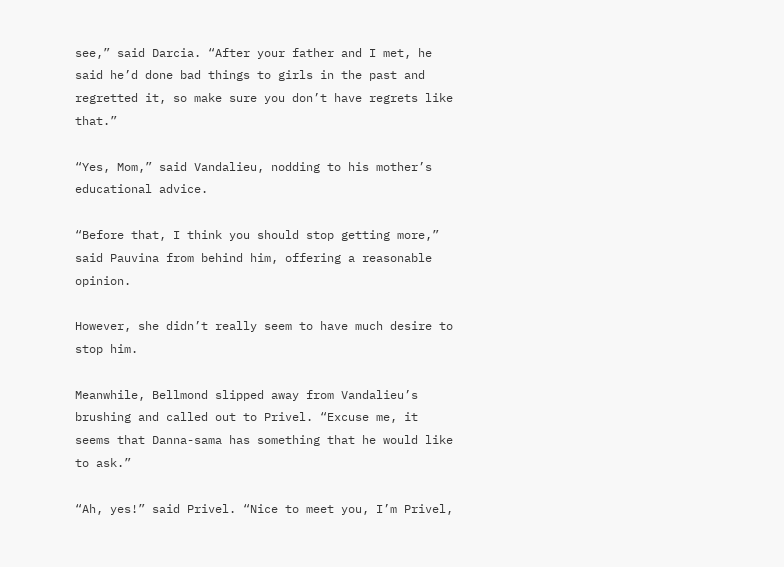see,” said Darcia. “After your father and I met, he said he’d done bad things to girls in the past and regretted it, so make sure you don’t have regrets like that.”

“Yes, Mom,” said Vandalieu, nodding to his mother’s educational advice.

“Before that, I think you should stop getting more,” said Pauvina from behind him, offering a reasonable opinion.

However, she didn’t really seem to have much desire to stop him.

Meanwhile, Bellmond slipped away from Vandalieu’s brushing and called out to Privel. “Excuse me, it seems that Danna-sama has something that he would like to ask.”

“Ah, yes!” said Privel. “Nice to meet you, I’m Privel,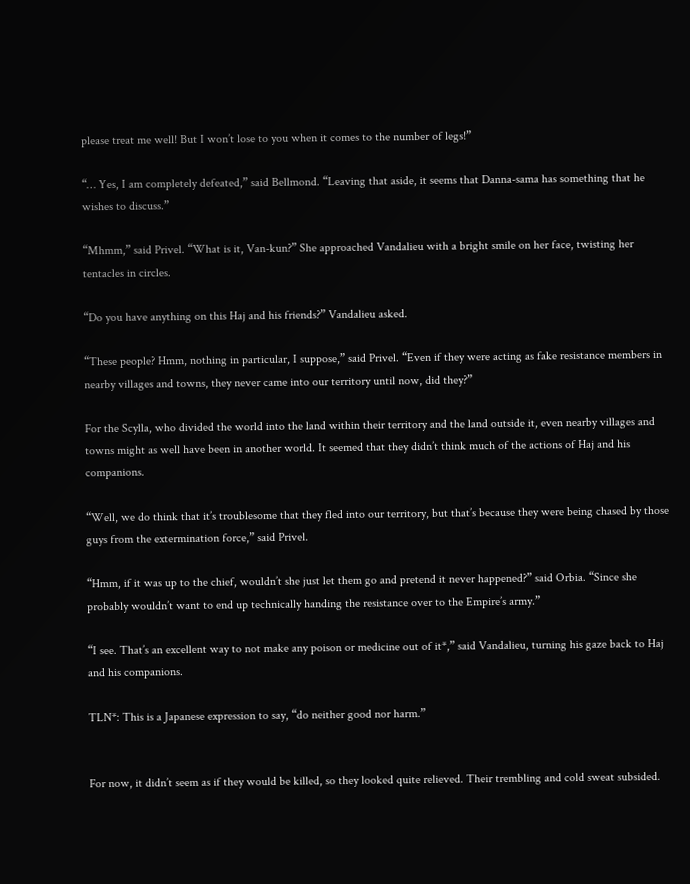please treat me well! But I won’t lose to you when it comes to the number of legs!”

“… Yes, I am completely defeated,” said Bellmond. “Leaving that aside, it seems that Danna-sama has something that he wishes to discuss.”

“Mhmm,” said Privel. “What is it, Van-kun?” She approached Vandalieu with a bright smile on her face, twisting her tentacles in circles.

“Do you have anything on this Haj and his friends?” Vandalieu asked.

“These people? Hmm, nothing in particular, I suppose,” said Privel. “Even if they were acting as fake resistance members in nearby villages and towns, they never came into our territory until now, did they?”

For the Scylla, who divided the world into the land within their territory and the land outside it, even nearby villages and towns might as well have been in another world. It seemed that they didn’t think much of the actions of Haj and his companions.

“Well, we do think that it’s troublesome that they fled into our territory, but that’s because they were being chased by those guys from the extermination force,” said Privel.

“Hmm, if it was up to the chief, wouldn’t she just let them go and pretend it never happened?” said Orbia. “Since she probably wouldn’t want to end up technically handing the resistance over to the Empire’s army.”

“I see. That’s an excellent way to not make any poison or medicine out of it*,” said Vandalieu, turning his gaze back to Haj and his companions.

TLN*: This is a Japanese expression to say, “do neither good nor harm.”


For now, it didn’t seem as if they would be killed, so they looked quite relieved. Their trembling and cold sweat subsided.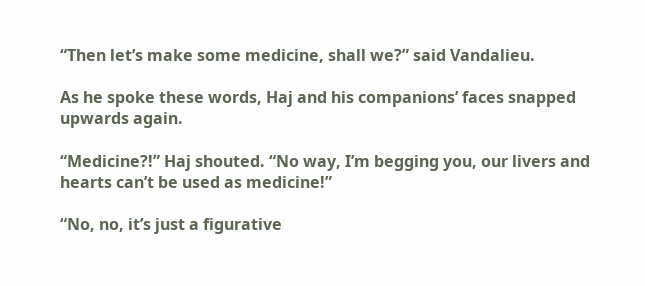“Then let’s make some medicine, shall we?” said Vandalieu.

As he spoke these words, Haj and his companions’ faces snapped upwards again.

“Medicine?!” Haj shouted. “No way, I’m begging you, our livers and hearts can’t be used as medicine!”

“No, no, it’s just a figurative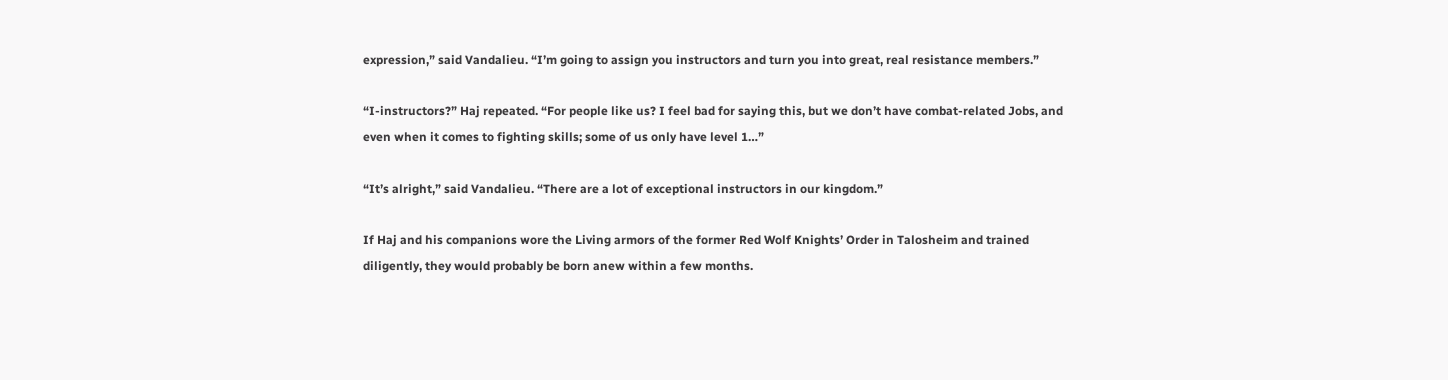expression,” said Vandalieu. “I’m going to assign you instructors and turn you into great, real resistance members.”

“I-instructors?” Haj repeated. “For people like us? I feel bad for saying this, but we don’t have combat-related Jobs, and even when it comes to fighting skills; some of us only have level 1…”

“It’s alright,” said Vandalieu. “There are a lot of exceptional instructors in our kingdom.”

If Haj and his companions wore the Living armors of the former Red Wolf Knights’ Order in Talosheim and trained diligently, they would probably be born anew within a few months.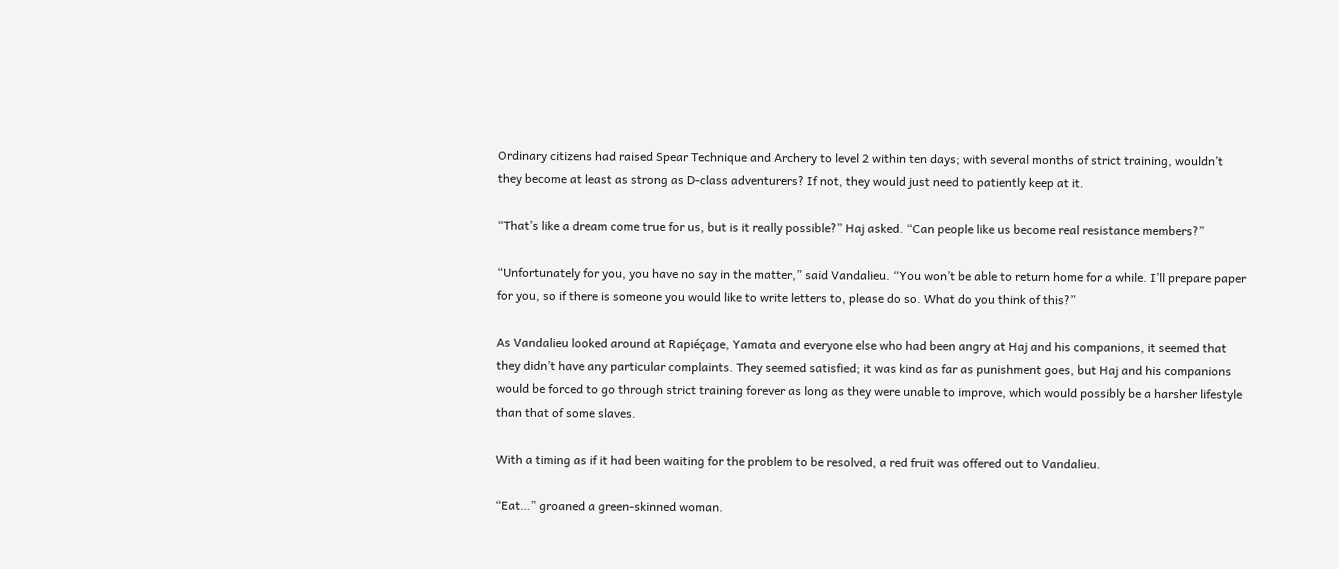Ordinary citizens had raised Spear Technique and Archery to level 2 within ten days; with several months of strict training, wouldn’t they become at least as strong as D-class adventurers? If not, they would just need to patiently keep at it.

“That’s like a dream come true for us, but is it really possible?” Haj asked. “Can people like us become real resistance members?”

“Unfortunately for you, you have no say in the matter,” said Vandalieu. “You won’t be able to return home for a while. I’ll prepare paper for you, so if there is someone you would like to write letters to, please do so. What do you think of this?”

As Vandalieu looked around at Rapiéçage, Yamata and everyone else who had been angry at Haj and his companions, it seemed that they didn’t have any particular complaints. They seemed satisfied; it was kind as far as punishment goes, but Haj and his companions would be forced to go through strict training forever as long as they were unable to improve, which would possibly be a harsher lifestyle than that of some slaves.

With a timing as if it had been waiting for the problem to be resolved, a red fruit was offered out to Vandalieu.

“Eat…” groaned a green-skinned woman.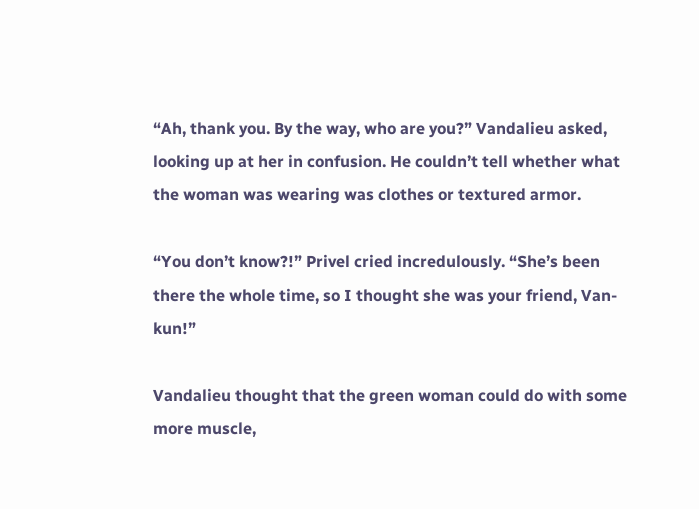“Ah, thank you. By the way, who are you?” Vandalieu asked, looking up at her in confusion. He couldn’t tell whether what the woman was wearing was clothes or textured armor.

“You don’t know?!” Privel cried incredulously. “She’s been there the whole time, so I thought she was your friend, Van-kun!”

Vandalieu thought that the green woman could do with some more muscle,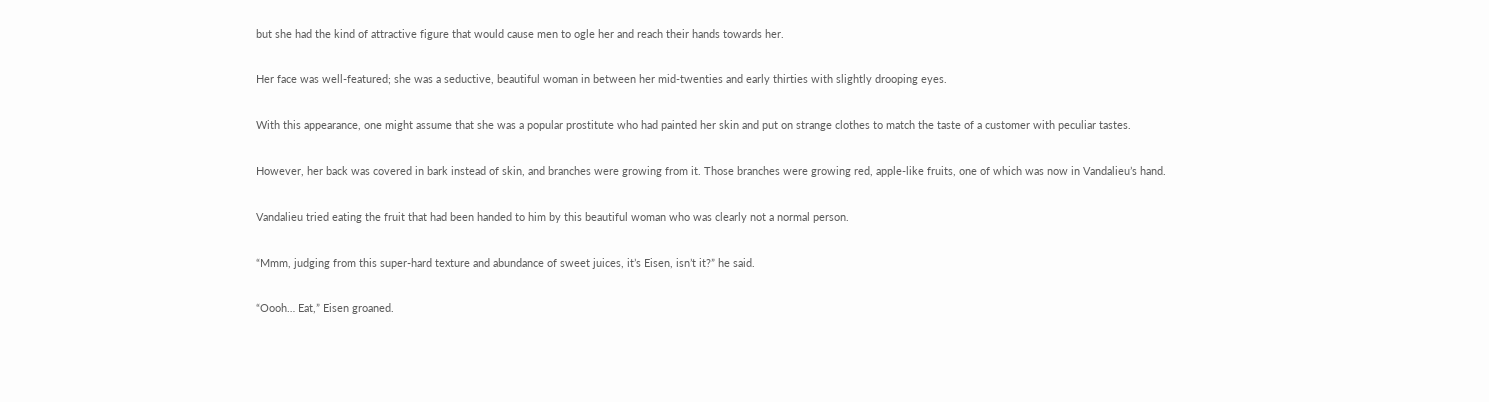but she had the kind of attractive figure that would cause men to ogle her and reach their hands towards her.

Her face was well-featured; she was a seductive, beautiful woman in between her mid-twenties and early thirties with slightly drooping eyes.

With this appearance, one might assume that she was a popular prostitute who had painted her skin and put on strange clothes to match the taste of a customer with peculiar tastes.

However, her back was covered in bark instead of skin, and branches were growing from it. Those branches were growing red, apple-like fruits, one of which was now in Vandalieu’s hand.

Vandalieu tried eating the fruit that had been handed to him by this beautiful woman who was clearly not a normal person.

“Mmm, judging from this super-hard texture and abundance of sweet juices, it’s Eisen, isn’t it?” he said.

“Oooh… Eat,” Eisen groaned.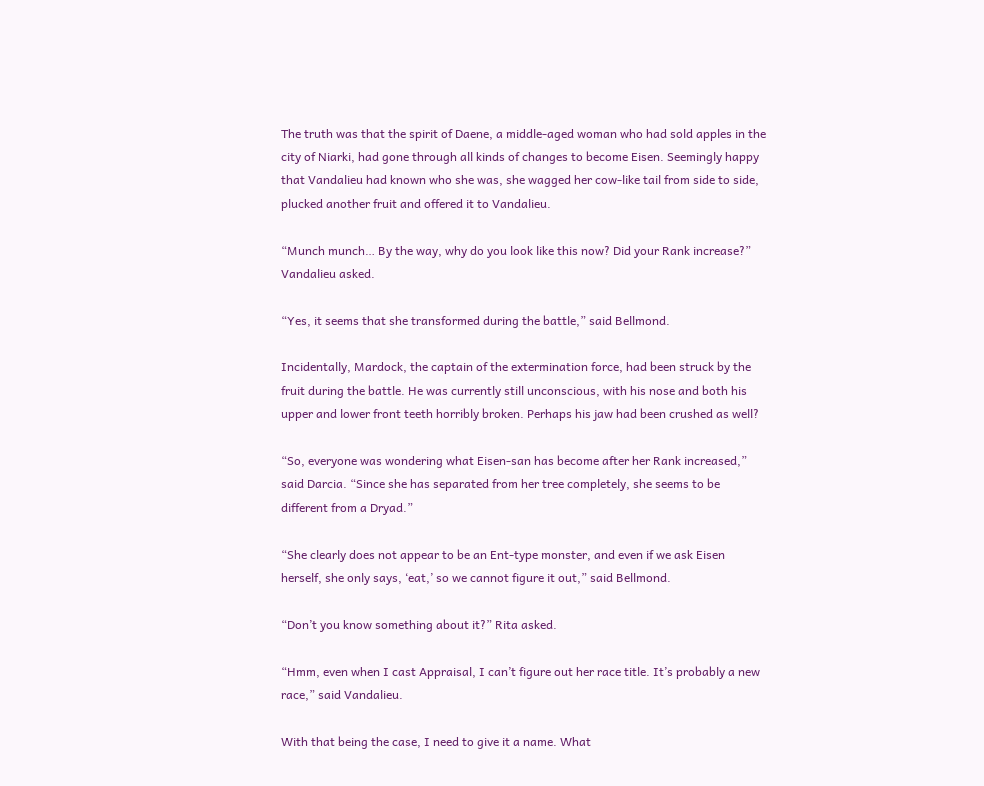The truth was that the spirit of Daene, a middle-aged woman who had sold apples in the city of Niarki, had gone through all kinds of changes to become Eisen. Seemingly happy that Vandalieu had known who she was, she wagged her cow-like tail from side to side, plucked another fruit and offered it to Vandalieu.

“Munch munch… By the way, why do you look like this now? Did your Rank increase?” Vandalieu asked.

“Yes, it seems that she transformed during the battle,” said Bellmond.

Incidentally, Mardock, the captain of the extermination force, had been struck by the fruit during the battle. He was currently still unconscious, with his nose and both his upper and lower front teeth horribly broken. Perhaps his jaw had been crushed as well?

“So, everyone was wondering what Eisen-san has become after her Rank increased,” said Darcia. “Since she has separated from her tree completely, she seems to be different from a Dryad.”

“She clearly does not appear to be an Ent-type monster, and even if we ask Eisen herself, she only says, ‘eat,’ so we cannot figure it out,” said Bellmond.

“Don’t you know something about it?” Rita asked.

“Hmm, even when I cast Appraisal, I can’t figure out her race title. It’s probably a new race,” said Vandalieu.

With that being the case, I need to give it a name. What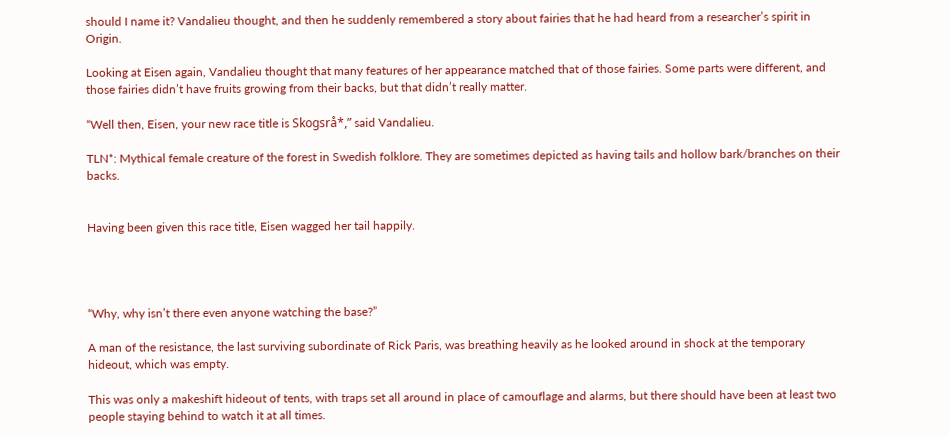should I name it? Vandalieu thought, and then he suddenly remembered a story about fairies that he had heard from a researcher’s spirit in Origin.

Looking at Eisen again, Vandalieu thought that many features of her appearance matched that of those fairies. Some parts were different, and those fairies didn’t have fruits growing from their backs, but that didn’t really matter.

“Well then, Eisen, your new race title is Skogsrå*,” said Vandalieu.

TLN*: Mythical female creature of the forest in Swedish folklore. They are sometimes depicted as having tails and hollow bark/branches on their backs.


Having been given this race title, Eisen wagged her tail happily.




“Why, why isn’t there even anyone watching the base?”

A man of the resistance, the last surviving subordinate of Rick Paris, was breathing heavily as he looked around in shock at the temporary hideout, which was empty.

This was only a makeshift hideout of tents, with traps set all around in place of camouflage and alarms, but there should have been at least two people staying behind to watch it at all times.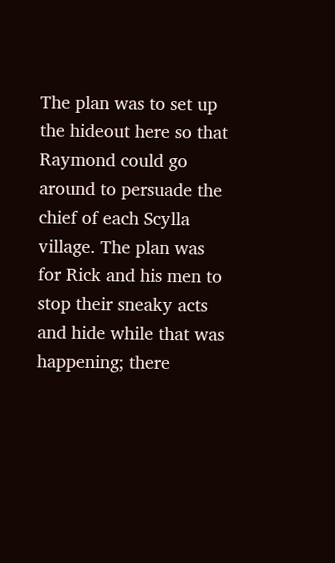The plan was to set up the hideout here so that Raymond could go around to persuade the chief of each Scylla village. The plan was for Rick and his men to stop their sneaky acts and hide while that was happening; there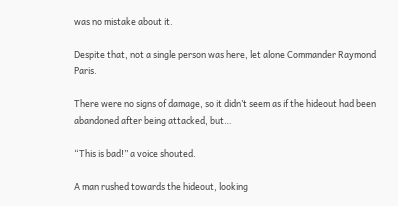was no mistake about it.

Despite that, not a single person was here, let alone Commander Raymond Paris.

There were no signs of damage, so it didn’t seem as if the hideout had been abandoned after being attacked, but…

“This is bad!” a voice shouted.

A man rushed towards the hideout, looking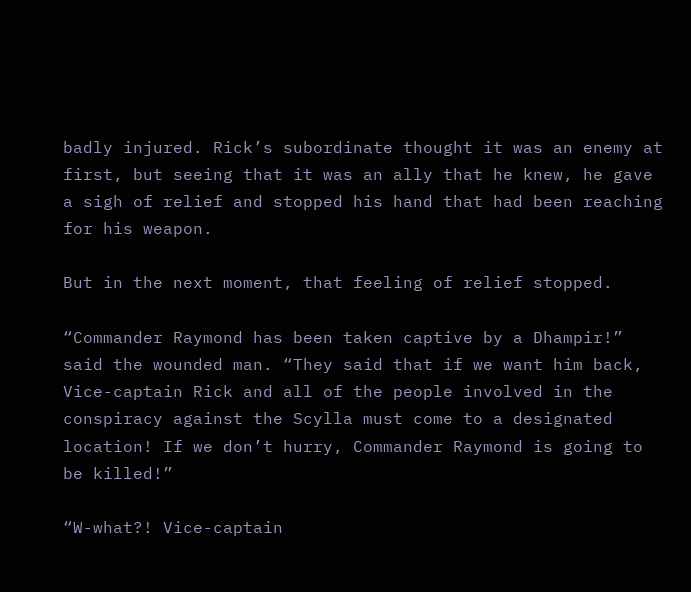badly injured. Rick’s subordinate thought it was an enemy at first, but seeing that it was an ally that he knew, he gave a sigh of relief and stopped his hand that had been reaching for his weapon.

But in the next moment, that feeling of relief stopped.

“Commander Raymond has been taken captive by a Dhampir!” said the wounded man. “They said that if we want him back, Vice-captain Rick and all of the people involved in the conspiracy against the Scylla must come to a designated location! If we don’t hurry, Commander Raymond is going to be killed!”

“W-what?! Vice-captain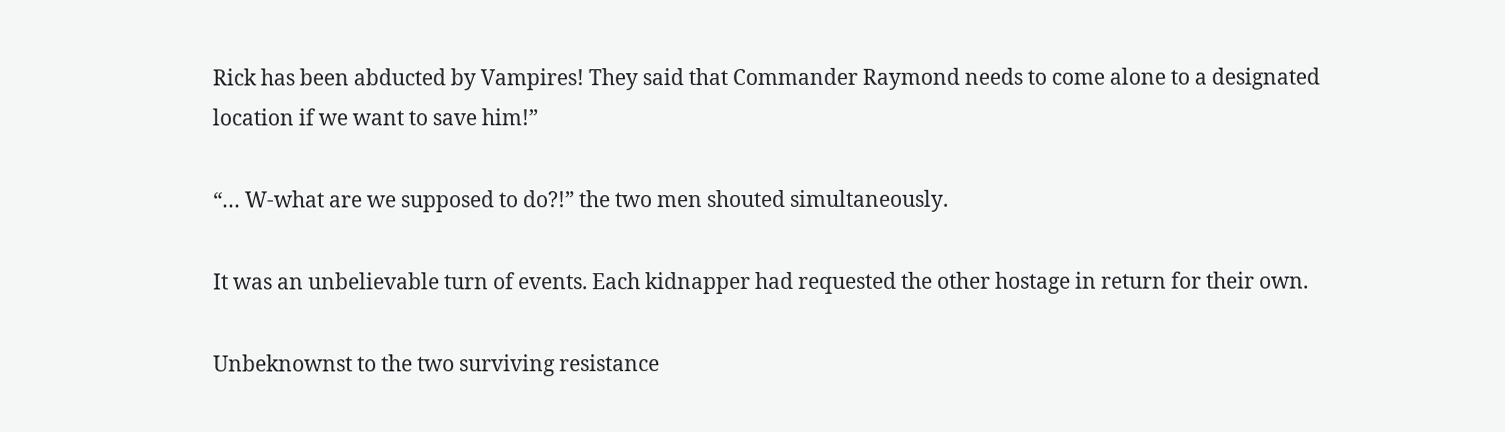Rick has been abducted by Vampires! They said that Commander Raymond needs to come alone to a designated location if we want to save him!”

“… W-what are we supposed to do?!” the two men shouted simultaneously.

It was an unbelievable turn of events. Each kidnapper had requested the other hostage in return for their own.

Unbeknownst to the two surviving resistance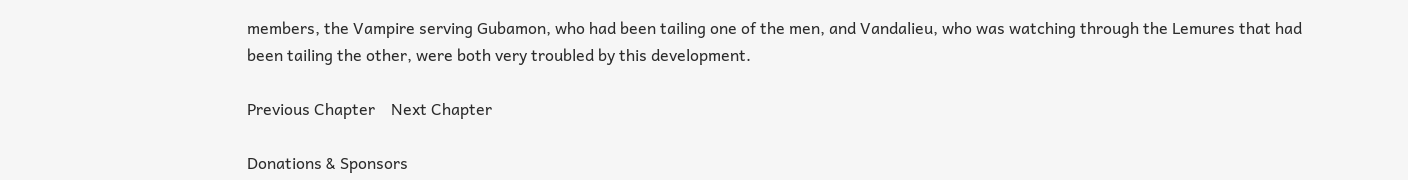members, the Vampire serving Gubamon, who had been tailing one of the men, and Vandalieu, who was watching through the Lemures that had been tailing the other, were both very troubled by this development.

Previous Chapter    Next Chapter

Donations & Sponsors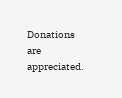Donations are appreciated.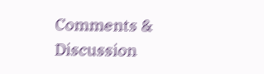Comments & Discussion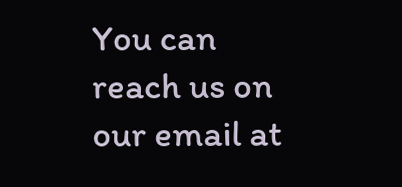You can reach us on our email at